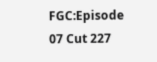FGC:Episode 07 Cut 227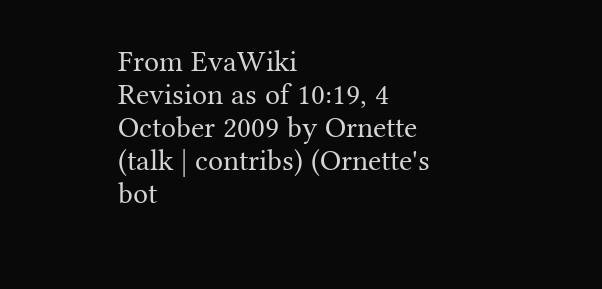From EvaWiki
Revision as of 10:19, 4 October 2009 by Ornette (talk | contribs) (Ornette's bot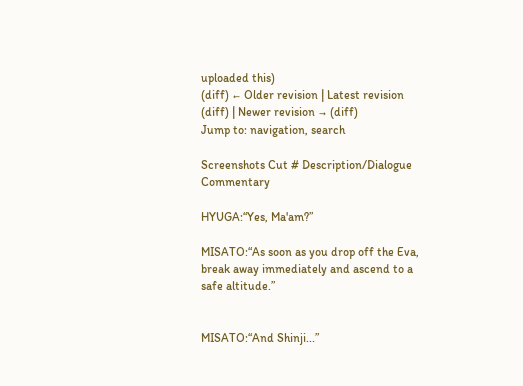uploaded this)
(diff) ← Older revision | Latest revision (diff) | Newer revision → (diff)
Jump to: navigation, search

Screenshots Cut # Description/Dialogue Commentary

HYUGA:“Yes, Ma'am?”

MISATO:“As soon as you drop off the Eva, break away immediately and ascend to a safe altitude.”


MISATO:“And Shinji...”